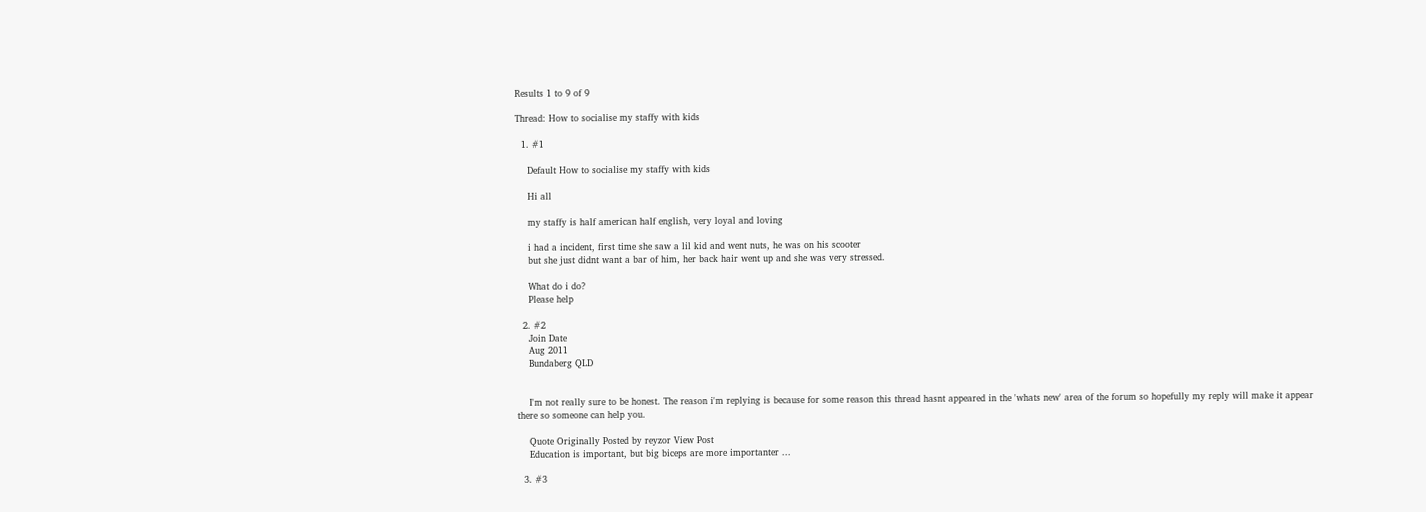Results 1 to 9 of 9

Thread: How to socialise my staffy with kids

  1. #1

    Default How to socialise my staffy with kids

    Hi all

    my staffy is half american half english, very loyal and loving

    i had a incident, first time she saw a lil kid and went nuts, he was on his scooter
    but she just didnt want a bar of him, her back hair went up and she was very stressed.

    What do i do?
    Please help

  2. #2
    Join Date
    Aug 2011
    Bundaberg QLD


    I'm not really sure to be honest. The reason i'm replying is because for some reason this thread hasnt appeared in the 'whats new' area of the forum so hopefully my reply will make it appear there so someone can help you.

    Quote Originally Posted by reyzor View Post
    Education is important, but big biceps are more importanter ...

  3. #3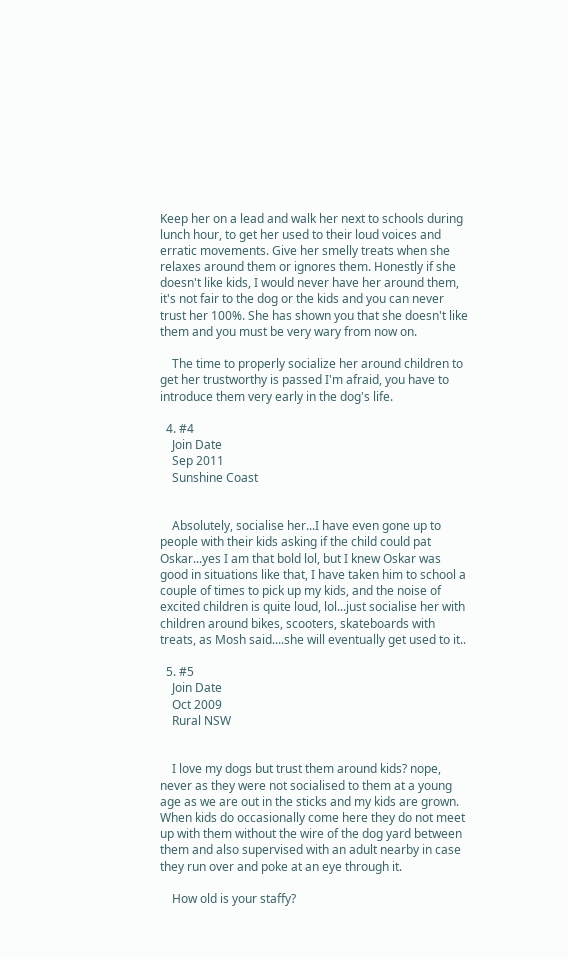Keep her on a lead and walk her next to schools during lunch hour, to get her used to their loud voices and erratic movements. Give her smelly treats when she relaxes around them or ignores them. Honestly if she doesn't like kids, I would never have her around them, it's not fair to the dog or the kids and you can never trust her 100%. She has shown you that she doesn't like them and you must be very wary from now on.

    The time to properly socialize her around children to get her trustworthy is passed I'm afraid, you have to introduce them very early in the dog's life.

  4. #4
    Join Date
    Sep 2011
    Sunshine Coast


    Absolutely, socialise her...I have even gone up to people with their kids asking if the child could pat Oskar...yes I am that bold lol, but I knew Oskar was good in situations like that, I have taken him to school a couple of times to pick up my kids, and the noise of excited children is quite loud, lol...just socialise her with children around bikes, scooters, skateboards with treats, as Mosh said....she will eventually get used to it..

  5. #5
    Join Date
    Oct 2009
    Rural NSW


    I love my dogs but trust them around kids? nope, never as they were not socialised to them at a young age as we are out in the sticks and my kids are grown. When kids do occasionally come here they do not meet up with them without the wire of the dog yard between them and also supervised with an adult nearby in case they run over and poke at an eye through it.

    How old is your staffy?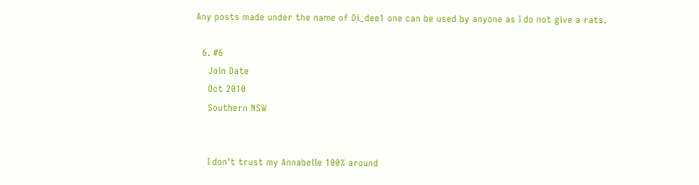Any posts made under the name of Di_dee1 one can be used by anyone as I do not give a rats.

  6. #6
    Join Date
    Oct 2010
    Southern NSW


    I don't trust my Annabelle 100% around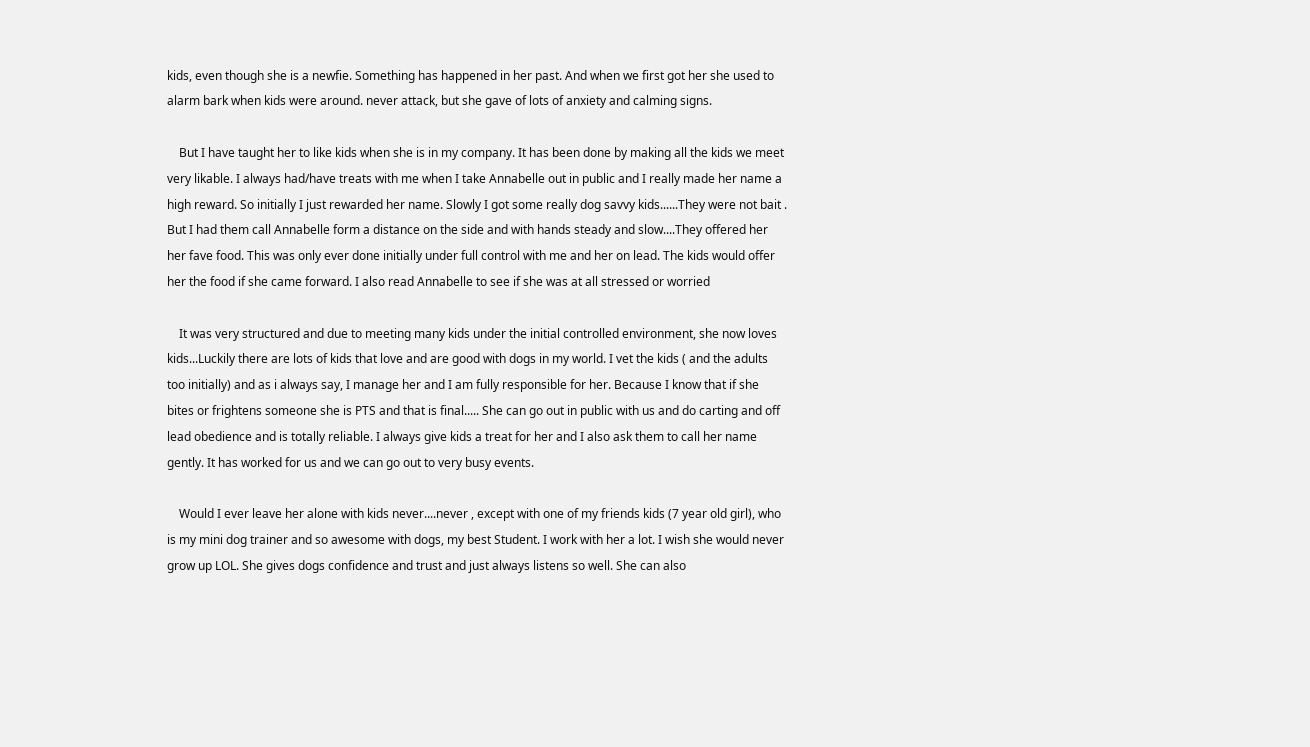kids, even though she is a newfie. Something has happened in her past. And when we first got her she used to alarm bark when kids were around. never attack, but she gave of lots of anxiety and calming signs.

    But I have taught her to like kids when she is in my company. It has been done by making all the kids we meet very likable. I always had/have treats with me when I take Annabelle out in public and I really made her name a high reward. So initially I just rewarded her name. Slowly I got some really dog savvy kids......They were not bait . But I had them call Annabelle form a distance on the side and with hands steady and slow....They offered her her fave food. This was only ever done initially under full control with me and her on lead. The kids would offer her the food if she came forward. I also read Annabelle to see if she was at all stressed or worried

    It was very structured and due to meeting many kids under the initial controlled environment, she now loves kids...Luckily there are lots of kids that love and are good with dogs in my world. I vet the kids ( and the adults too initially) and as i always say, I manage her and I am fully responsible for her. Because I know that if she bites or frightens someone she is PTS and that is final..... She can go out in public with us and do carting and off lead obedience and is totally reliable. I always give kids a treat for her and I also ask them to call her name gently. It has worked for us and we can go out to very busy events.

    Would I ever leave her alone with kids never....never , except with one of my friends kids (7 year old girl), who is my mini dog trainer and so awesome with dogs, my best Student. I work with her a lot. I wish she would never grow up LOL. She gives dogs confidence and trust and just always listens so well. She can also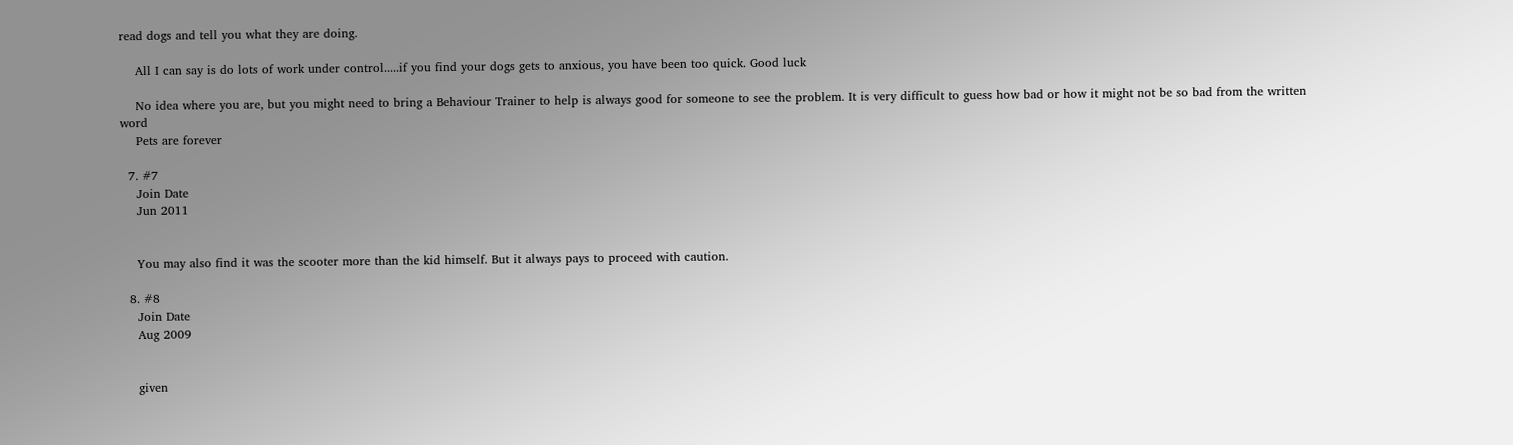read dogs and tell you what they are doing.

    All I can say is do lots of work under control.....if you find your dogs gets to anxious, you have been too quick. Good luck

    No idea where you are, but you might need to bring a Behaviour Trainer to help is always good for someone to see the problem. It is very difficult to guess how bad or how it might not be so bad from the written word
    Pets are forever

  7. #7
    Join Date
    Jun 2011


    You may also find it was the scooter more than the kid himself. But it always pays to proceed with caution.

  8. #8
    Join Date
    Aug 2009


    given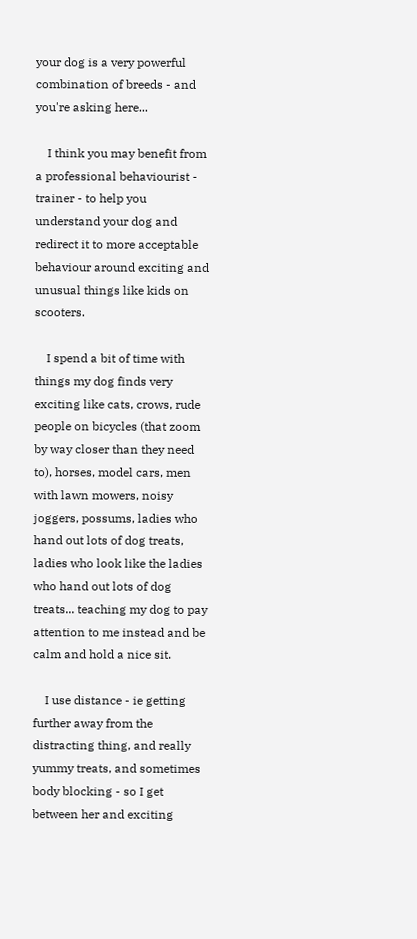your dog is a very powerful combination of breeds - and you're asking here...

    I think you may benefit from a professional behaviourist - trainer - to help you understand your dog and redirect it to more acceptable behaviour around exciting and unusual things like kids on scooters.

    I spend a bit of time with things my dog finds very exciting like cats, crows, rude people on bicycles (that zoom by way closer than they need to), horses, model cars, men with lawn mowers, noisy joggers, possums, ladies who hand out lots of dog treats, ladies who look like the ladies who hand out lots of dog treats... teaching my dog to pay attention to me instead and be calm and hold a nice sit.

    I use distance - ie getting further away from the distracting thing, and really yummy treats, and sometimes body blocking - so I get between her and exciting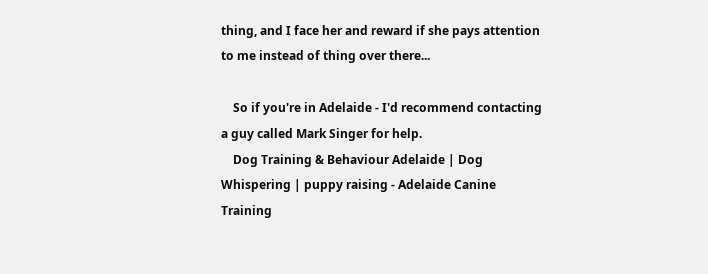thing, and I face her and reward if she pays attention to me instead of thing over there...

    So if you're in Adelaide - I'd recommend contacting a guy called Mark Singer for help.
    Dog Training & Behaviour Adelaide | Dog Whispering | puppy raising - Adelaide Canine Training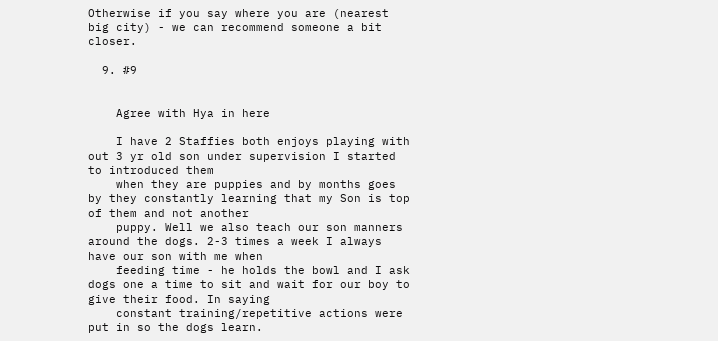Otherwise if you say where you are (nearest big city) - we can recommend someone a bit closer.

  9. #9


    Agree with Hya in here

    I have 2 Staffies both enjoys playing with out 3 yr old son under supervision I started to introduced them
    when they are puppies and by months goes by they constantly learning that my Son is top of them and not another
    puppy. Well we also teach our son manners around the dogs. 2-3 times a week I always have our son with me when
    feeding time - he holds the bowl and I ask dogs one a time to sit and wait for our boy to give their food. In saying
    constant training/repetitive actions were put in so the dogs learn.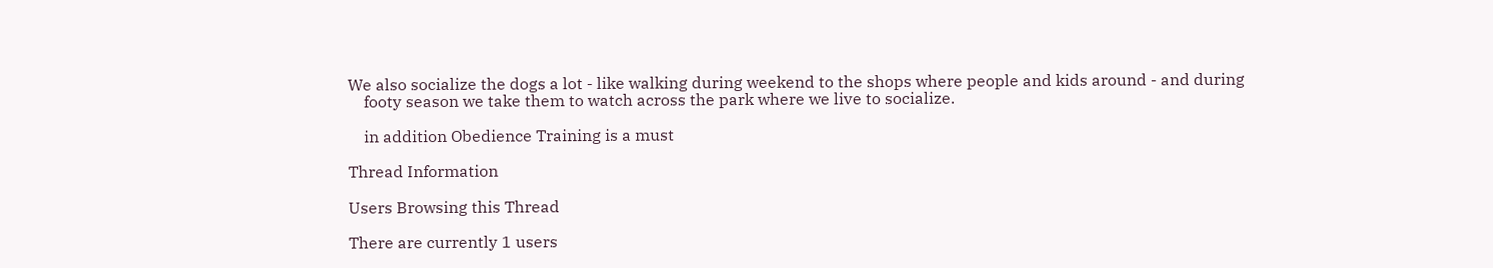We also socialize the dogs a lot - like walking during weekend to the shops where people and kids around - and during
    footy season we take them to watch across the park where we live to socialize.

    in addition Obedience Training is a must

Thread Information

Users Browsing this Thread

There are currently 1 users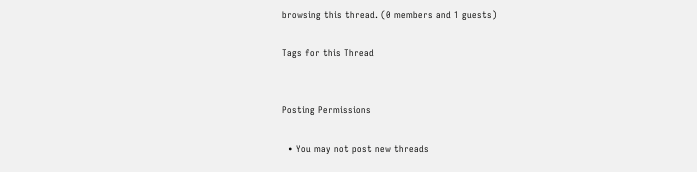browsing this thread. (0 members and 1 guests)

Tags for this Thread


Posting Permissions

  • You may not post new threads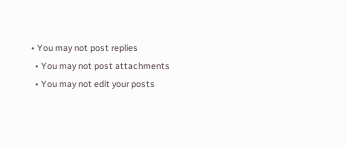• You may not post replies
  • You may not post attachments
  • You may not edit your posts